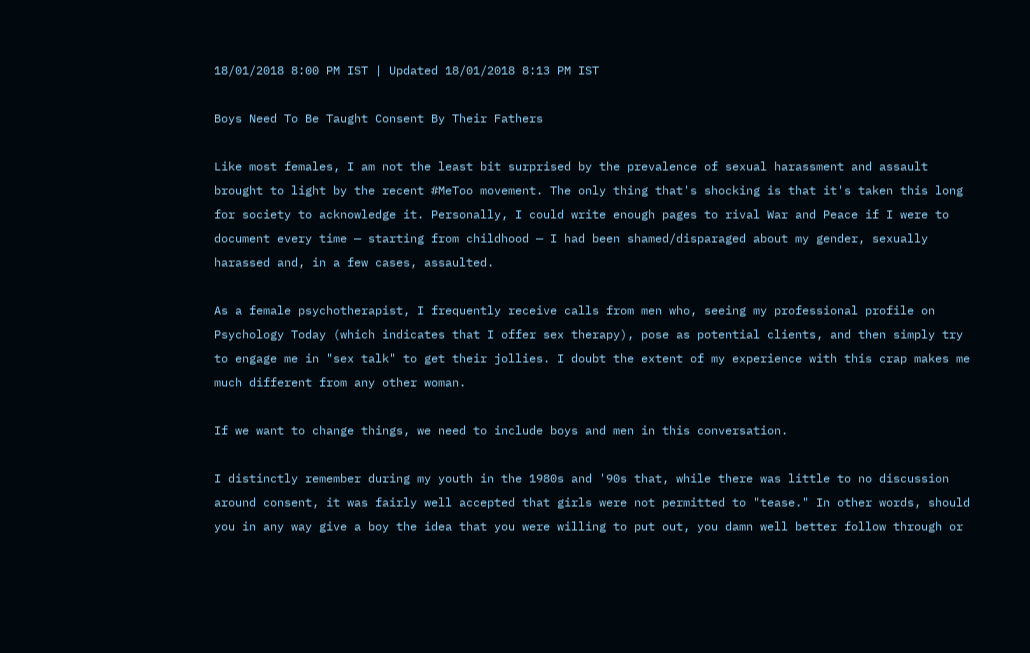18/01/2018 8:00 PM IST | Updated 18/01/2018 8:13 PM IST

Boys Need To Be Taught Consent By Their Fathers

Like most females, I am not the least bit surprised by the prevalence of sexual harassment and assault brought to light by the recent #MeToo movement. The only thing that's shocking is that it's taken this long for society to acknowledge it. Personally, I could write enough pages to rival War and Peace if I were to document every time — starting from childhood — I had been shamed/disparaged about my gender, sexually harassed and, in a few cases, assaulted.

As a female psychotherapist, I frequently receive calls from men who, seeing my professional profile on Psychology Today (which indicates that I offer sex therapy), pose as potential clients, and then simply try to engage me in "sex talk" to get their jollies. I doubt the extent of my experience with this crap makes me much different from any other woman.

If we want to change things, we need to include boys and men in this conversation.

I distinctly remember during my youth in the 1980s and '90s that, while there was little to no discussion around consent, it was fairly well accepted that girls were not permitted to "tease." In other words, should you in any way give a boy the idea that you were willing to put out, you damn well better follow through or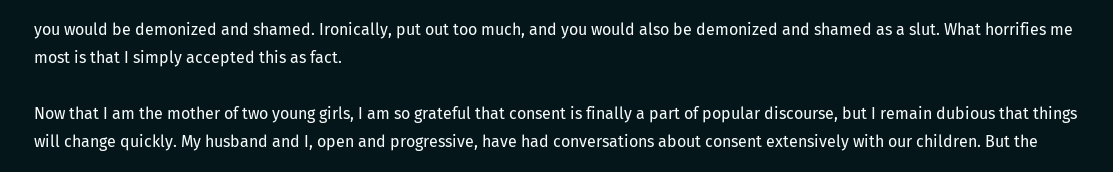you would be demonized and shamed. Ironically, put out too much, and you would also be demonized and shamed as a slut. What horrifies me most is that I simply accepted this as fact.

Now that I am the mother of two young girls, I am so grateful that consent is finally a part of popular discourse, but I remain dubious that things will change quickly. My husband and I, open and progressive, have had conversations about consent extensively with our children. But the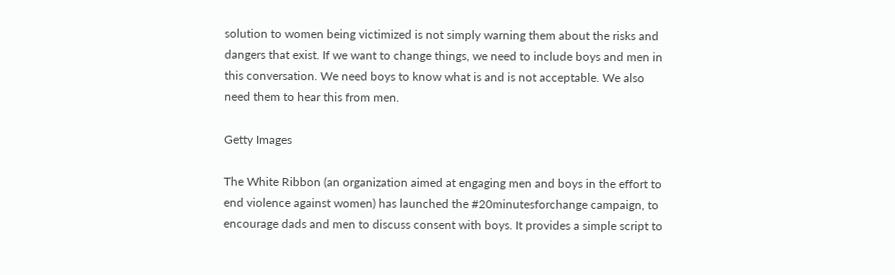solution to women being victimized is not simply warning them about the risks and dangers that exist. If we want to change things, we need to include boys and men in this conversation. We need boys to know what is and is not acceptable. We also need them to hear this from men.

Getty Images

The White Ribbon (an organization aimed at engaging men and boys in the effort to end violence against women) has launched the #20minutesforchange campaign, to encourage dads and men to discuss consent with boys. It provides a simple script to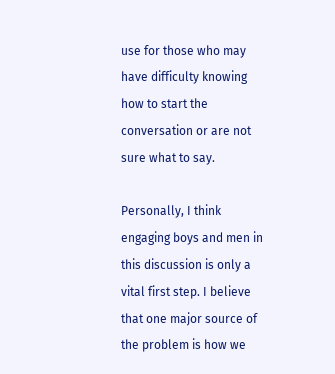use for those who may have difficulty knowing how to start the conversation or are not sure what to say.

Personally, I think engaging boys and men in this discussion is only a vital first step. I believe that one major source of the problem is how we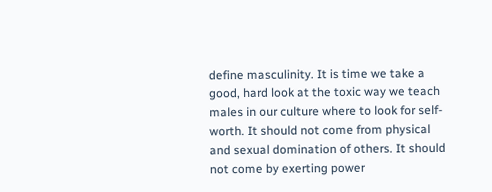define masculinity. It is time we take a good, hard look at the toxic way we teach males in our culture where to look for self-worth. It should not come from physical and sexual domination of others. It should not come by exerting power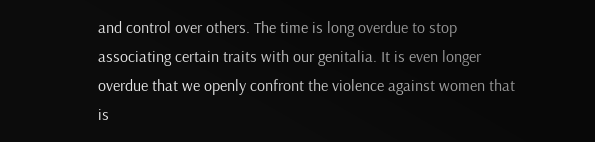and control over others. The time is long overdue to stop associating certain traits with our genitalia. It is even longer overdue that we openly confront the violence against women that is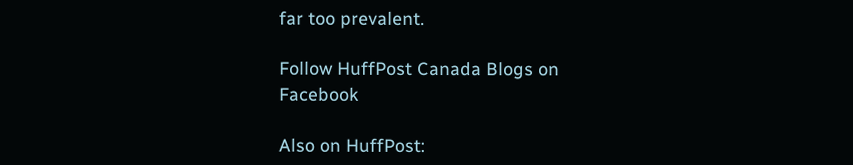far too prevalent.

Follow HuffPost Canada Blogs on Facebook

Also on HuffPost: